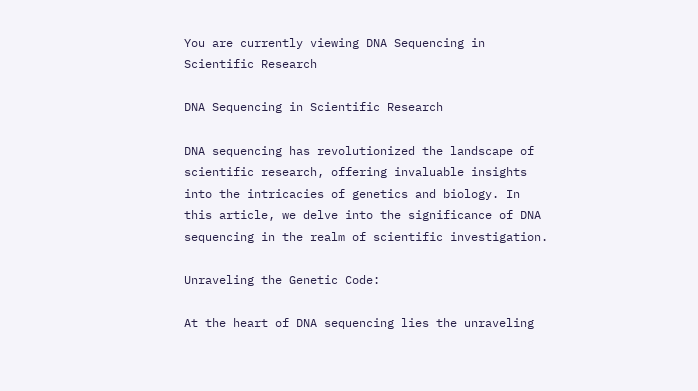You are currently viewing DNA Sequencing in Scientific Research

DNA Sequencing in Scientific Research

DNA sequencing has revolutionized the landscape of scientific research, offering invaluable insights into the intricacies of genetics and biology. In this article, we delve into the significance of DNA sequencing in the realm of scientific investigation.

Unraveling the Genetic Code:

At the heart of DNA sequencing lies the unraveling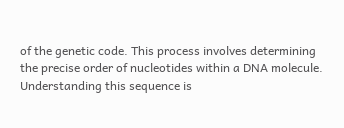of the genetic code. This process involves determining the precise order of nucleotides within a DNA molecule. Understanding this sequence is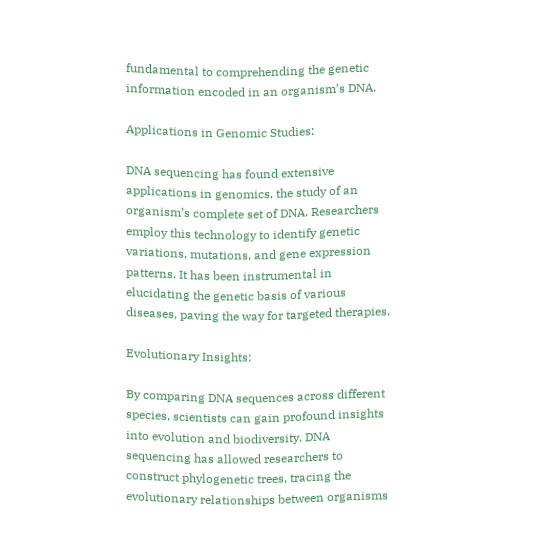fundamental to comprehending the genetic information encoded in an organism’s DNA.

Applications in Genomic Studies:

DNA sequencing has found extensive applications in genomics, the study of an organism’s complete set of DNA. Researchers employ this technology to identify genetic variations, mutations, and gene expression patterns. It has been instrumental in elucidating the genetic basis of various diseases, paving the way for targeted therapies.

Evolutionary Insights:

By comparing DNA sequences across different species, scientists can gain profound insights into evolution and biodiversity. DNA sequencing has allowed researchers to construct phylogenetic trees, tracing the evolutionary relationships between organisms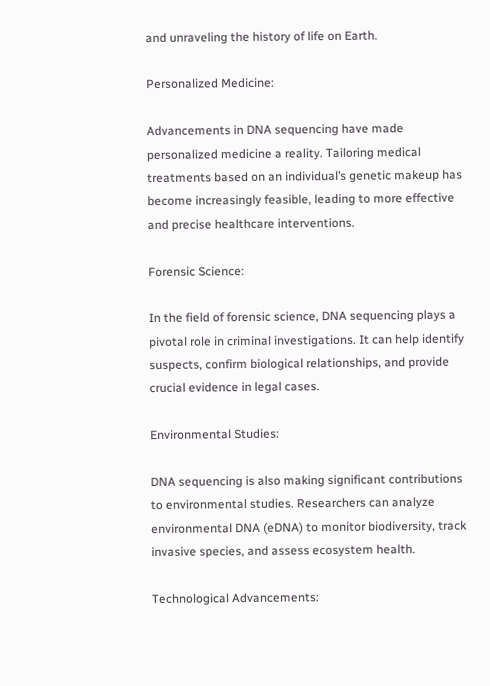and unraveling the history of life on Earth.

Personalized Medicine:

Advancements in DNA sequencing have made personalized medicine a reality. Tailoring medical treatments based on an individual’s genetic makeup has become increasingly feasible, leading to more effective and precise healthcare interventions.

Forensic Science:

In the field of forensic science, DNA sequencing plays a pivotal role in criminal investigations. It can help identify suspects, confirm biological relationships, and provide crucial evidence in legal cases.

Environmental Studies:

DNA sequencing is also making significant contributions to environmental studies. Researchers can analyze environmental DNA (eDNA) to monitor biodiversity, track invasive species, and assess ecosystem health.

Technological Advancements: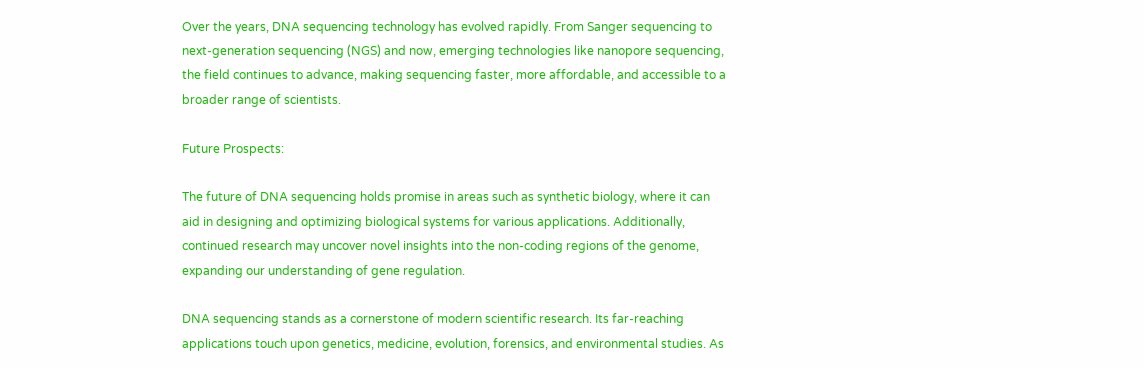Over the years, DNA sequencing technology has evolved rapidly. From Sanger sequencing to next-generation sequencing (NGS) and now, emerging technologies like nanopore sequencing, the field continues to advance, making sequencing faster, more affordable, and accessible to a broader range of scientists.

Future Prospects:

The future of DNA sequencing holds promise in areas such as synthetic biology, where it can aid in designing and optimizing biological systems for various applications. Additionally, continued research may uncover novel insights into the non-coding regions of the genome, expanding our understanding of gene regulation.

DNA sequencing stands as a cornerstone of modern scientific research. Its far-reaching applications touch upon genetics, medicine, evolution, forensics, and environmental studies. As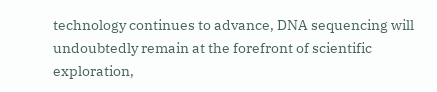technology continues to advance, DNA sequencing will undoubtedly remain at the forefront of scientific exploration,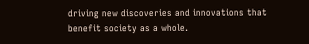driving new discoveries and innovations that benefit society as a whole.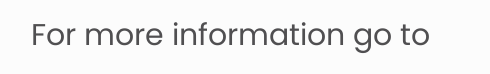For more information go to